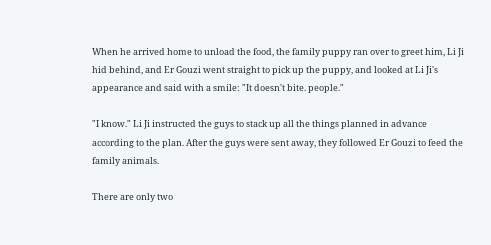When he arrived home to unload the food, the family puppy ran over to greet him, Li Ji hid behind, and Er Gouzi went straight to pick up the puppy, and looked at Li Ji's appearance and said with a smile: "It doesn't bite. people."

"I know." Li Ji instructed the guys to stack up all the things planned in advance according to the plan. After the guys were sent away, they followed Er Gouzi to feed the family animals.

There are only two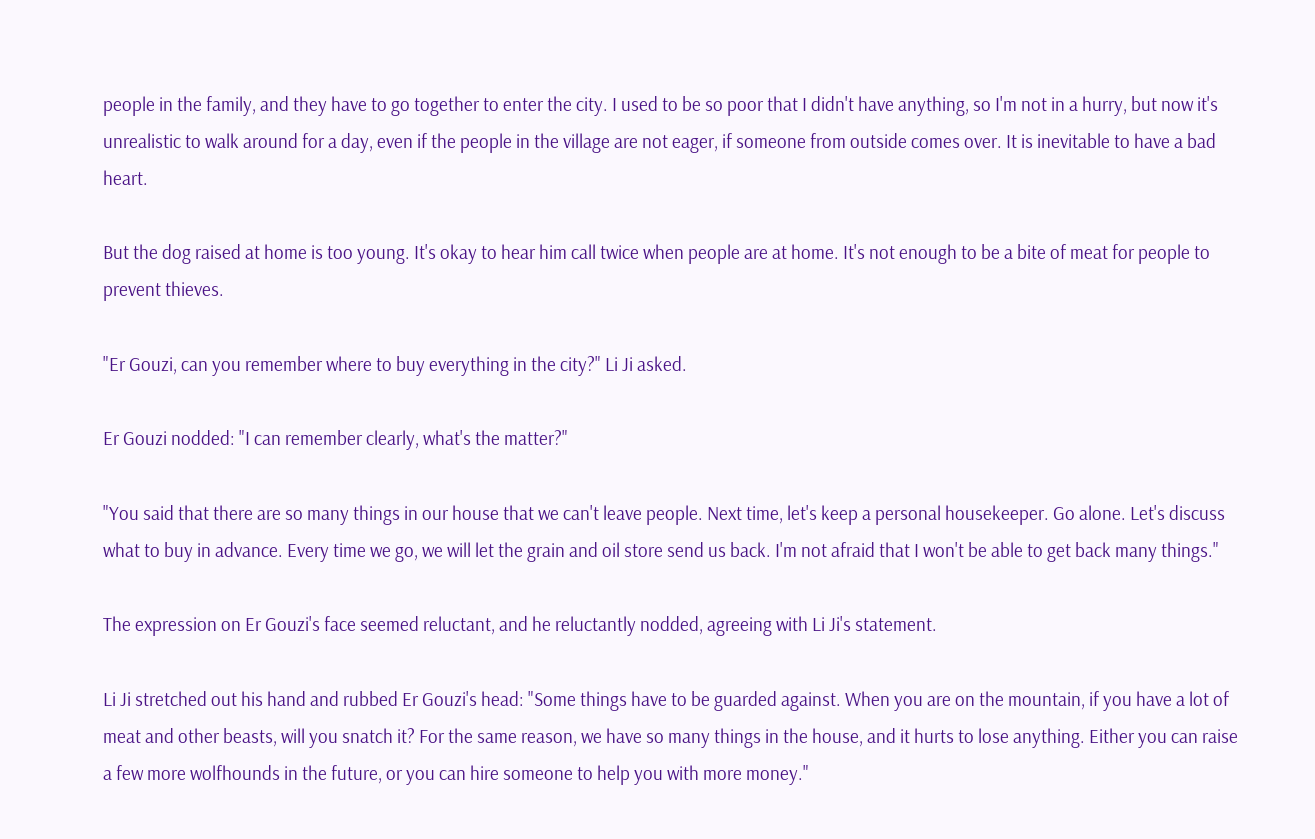people in the family, and they have to go together to enter the city. I used to be so poor that I didn't have anything, so I'm not in a hurry, but now it's unrealistic to walk around for a day, even if the people in the village are not eager, if someone from outside comes over. It is inevitable to have a bad heart.

But the dog raised at home is too young. It's okay to hear him call twice when people are at home. It's not enough to be a bite of meat for people to prevent thieves.

"Er Gouzi, can you remember where to buy everything in the city?" Li Ji asked.

Er Gouzi nodded: "I can remember clearly, what's the matter?"

"You said that there are so many things in our house that we can't leave people. Next time, let's keep a personal housekeeper. Go alone. Let's discuss what to buy in advance. Every time we go, we will let the grain and oil store send us back. I'm not afraid that I won't be able to get back many things."

The expression on Er Gouzi's face seemed reluctant, and he reluctantly nodded, agreeing with Li Ji's statement.

Li Ji stretched out his hand and rubbed Er Gouzi's head: "Some things have to be guarded against. When you are on the mountain, if you have a lot of meat and other beasts, will you snatch it? For the same reason, we have so many things in the house, and it hurts to lose anything. Either you can raise a few more wolfhounds in the future, or you can hire someone to help you with more money."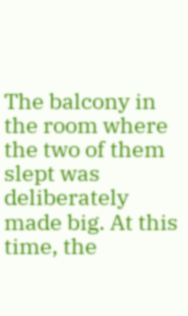The balcony in the room where the two of them slept was deliberately made big. At this time, the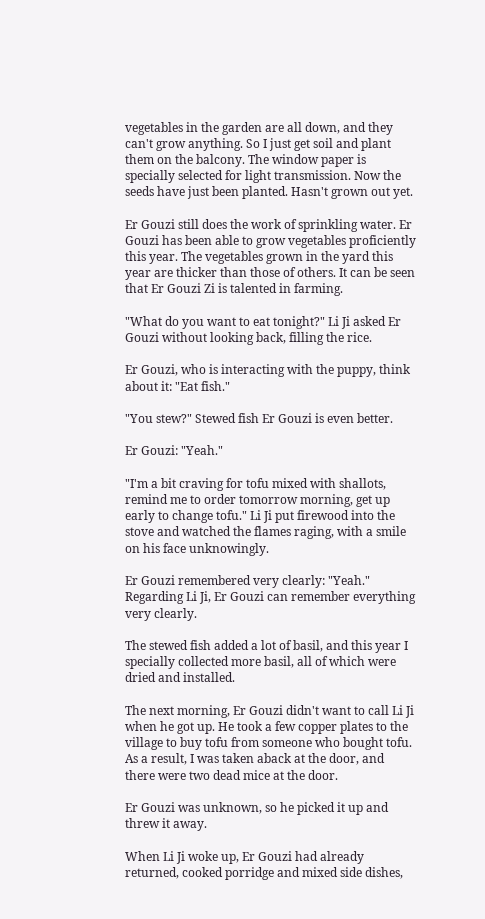vegetables in the garden are all down, and they can't grow anything. So I just get soil and plant them on the balcony. The window paper is specially selected for light transmission. Now the seeds have just been planted. Hasn't grown out yet.

Er Gouzi still does the work of sprinkling water. Er Gouzi has been able to grow vegetables proficiently this year. The vegetables grown in the yard this year are thicker than those of others. It can be seen that Er Gouzi Zi is talented in farming.

"What do you want to eat tonight?" Li Ji asked Er Gouzi without looking back, filling the rice.

Er Gouzi, who is interacting with the puppy, think about it: "Eat fish."

"You stew?" Stewed fish Er Gouzi is even better.

Er Gouzi: "Yeah."

"I'm a bit craving for tofu mixed with shallots, remind me to order tomorrow morning, get up early to change tofu." Li Ji put firewood into the stove and watched the flames raging, with a smile on his face unknowingly.

Er Gouzi remembered very clearly: "Yeah." Regarding Li Ji, Er Gouzi can remember everything very clearly.

The stewed fish added a lot of basil, and this year I specially collected more basil, all of which were dried and installed.

The next morning, Er Gouzi didn't want to call Li Ji when he got up. He took a few copper plates to the village to buy tofu from someone who bought tofu. As a result, I was taken aback at the door, and there were two dead mice at the door.

Er Gouzi was unknown, so he picked it up and threw it away.

When Li Ji woke up, Er Gouzi had already returned, cooked porridge and mixed side dishes,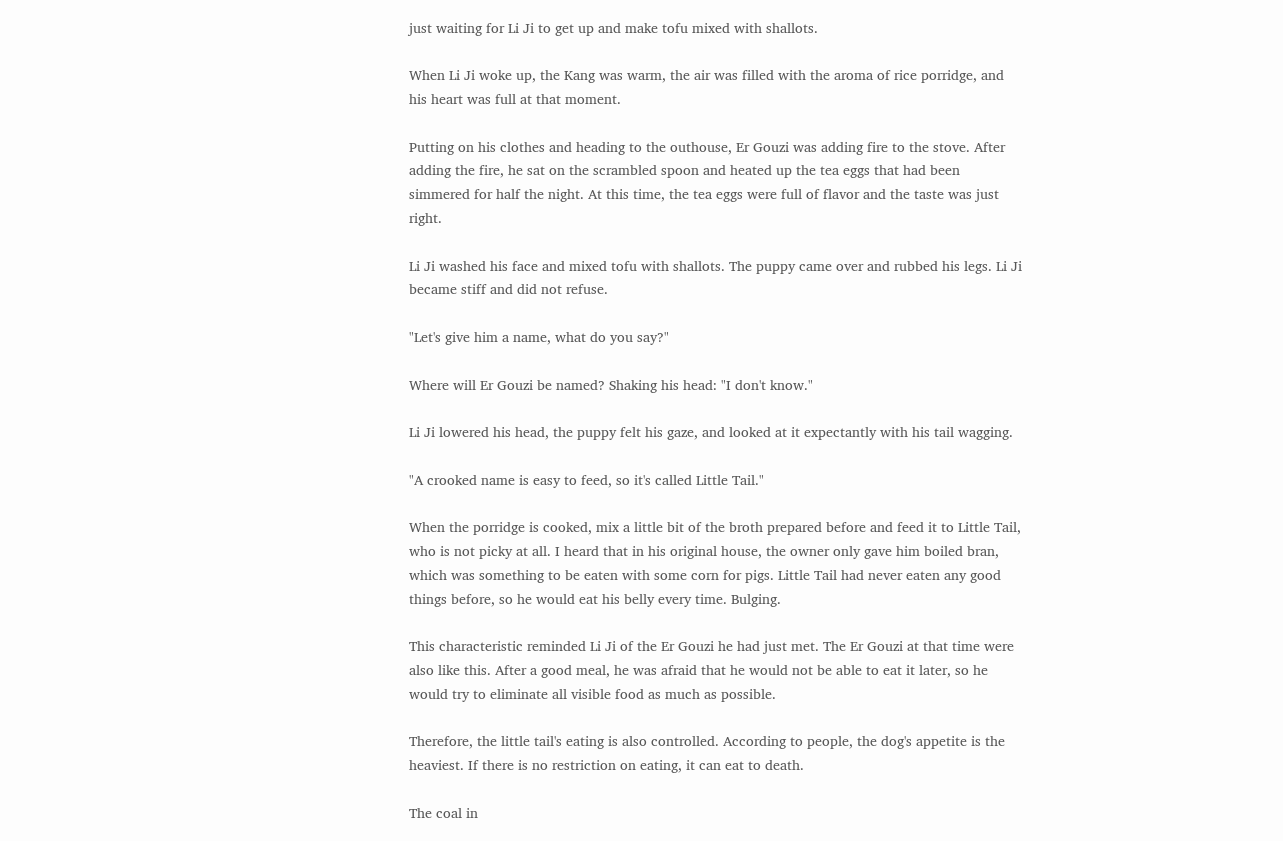just waiting for Li Ji to get up and make tofu mixed with shallots.

When Li Ji woke up, the Kang was warm, the air was filled with the aroma of rice porridge, and his heart was full at that moment.

Putting on his clothes and heading to the outhouse, Er Gouzi was adding fire to the stove. After adding the fire, he sat on the scrambled spoon and heated up the tea eggs that had been simmered for half the night. At this time, the tea eggs were full of flavor and the taste was just right.

Li Ji washed his face and mixed tofu with shallots. The puppy came over and rubbed his legs. Li Ji became stiff and did not refuse.

"Let's give him a name, what do you say?"

Where will Er Gouzi be named? Shaking his head: "I don't know."

Li Ji lowered his head, the puppy felt his gaze, and looked at it expectantly with his tail wagging.

"A crooked name is easy to feed, so it's called Little Tail."

When the porridge is cooked, mix a little bit of the broth prepared before and feed it to Little Tail, who is not picky at all. I heard that in his original house, the owner only gave him boiled bran, which was something to be eaten with some corn for pigs. Little Tail had never eaten any good things before, so he would eat his belly every time. Bulging.

This characteristic reminded Li Ji of the Er Gouzi he had just met. The Er Gouzi at that time were also like this. After a good meal, he was afraid that he would not be able to eat it later, so he would try to eliminate all visible food as much as possible.

Therefore, the little tail's eating is also controlled. According to people, the dog's appetite is the heaviest. If there is no restriction on eating, it can eat to death.

The coal in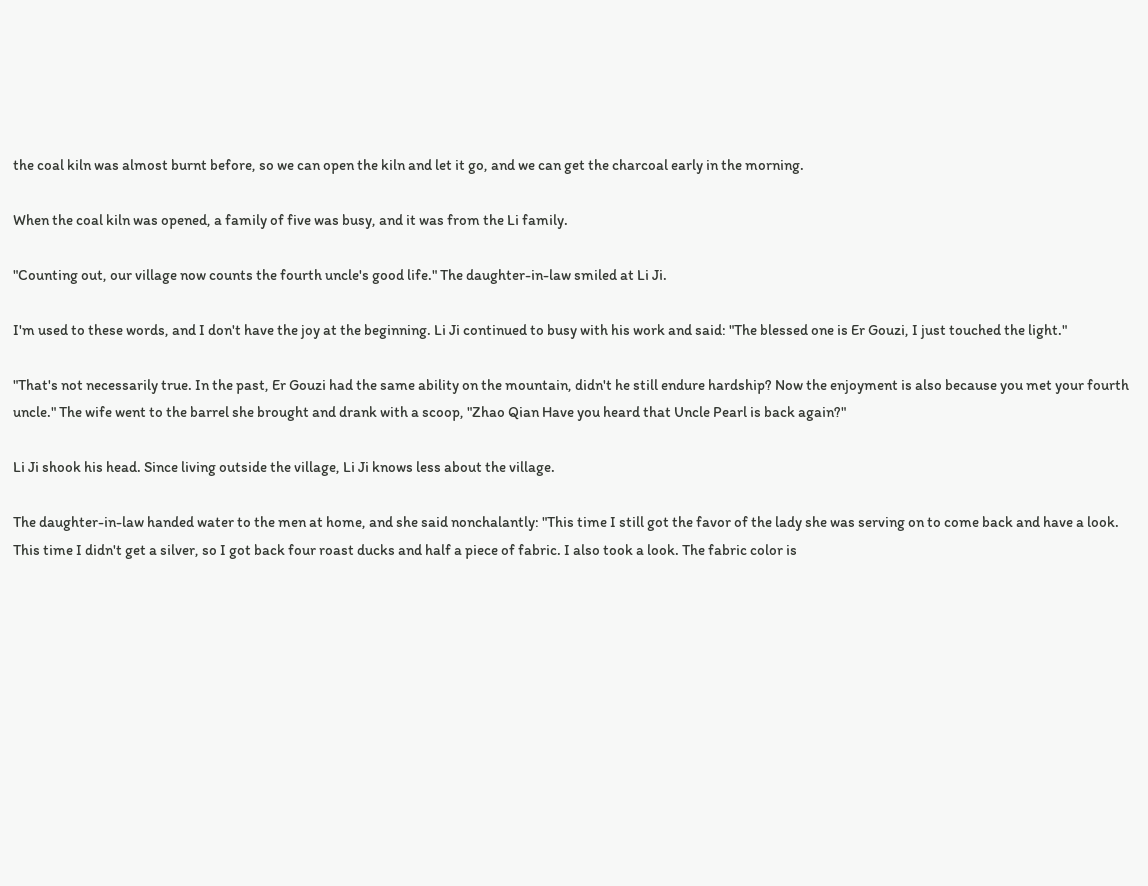the coal kiln was almost burnt before, so we can open the kiln and let it go, and we can get the charcoal early in the morning.

When the coal kiln was opened, a family of five was busy, and it was from the Li family.

"Counting out, our village now counts the fourth uncle's good life." The daughter-in-law smiled at Li Ji.

I'm used to these words, and I don't have the joy at the beginning. Li Ji continued to busy with his work and said: "The blessed one is Er Gouzi, I just touched the light."

"That's not necessarily true. In the past, Er Gouzi had the same ability on the mountain, didn't he still endure hardship? Now the enjoyment is also because you met your fourth uncle." The wife went to the barrel she brought and drank with a scoop, "Zhao Qian Have you heard that Uncle Pearl is back again?"

Li Ji shook his head. Since living outside the village, Li Ji knows less about the village.

The daughter-in-law handed water to the men at home, and she said nonchalantly: "This time I still got the favor of the lady she was serving on to come back and have a look. This time I didn't get a silver, so I got back four roast ducks and half a piece of fabric. I also took a look. The fabric color is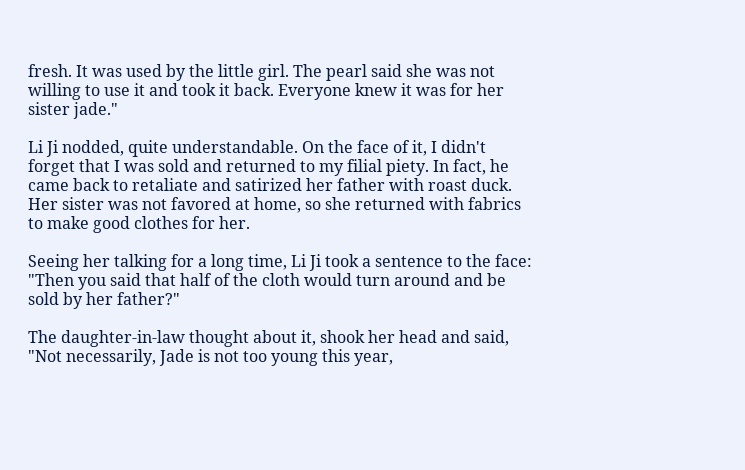fresh. It was used by the little girl. The pearl said she was not willing to use it and took it back. Everyone knew it was for her sister jade."

Li Ji nodded, quite understandable. On the face of it, I didn't forget that I was sold and returned to my filial piety. In fact, he came back to retaliate and satirized her father with roast duck. Her sister was not favored at home, so she returned with fabrics to make good clothes for her.

Seeing her talking for a long time, Li Ji took a sentence to the face: "Then you said that half of the cloth would turn around and be sold by her father?"

The daughter-in-law thought about it, shook her head and said, "Not necessarily, Jade is not too young this year,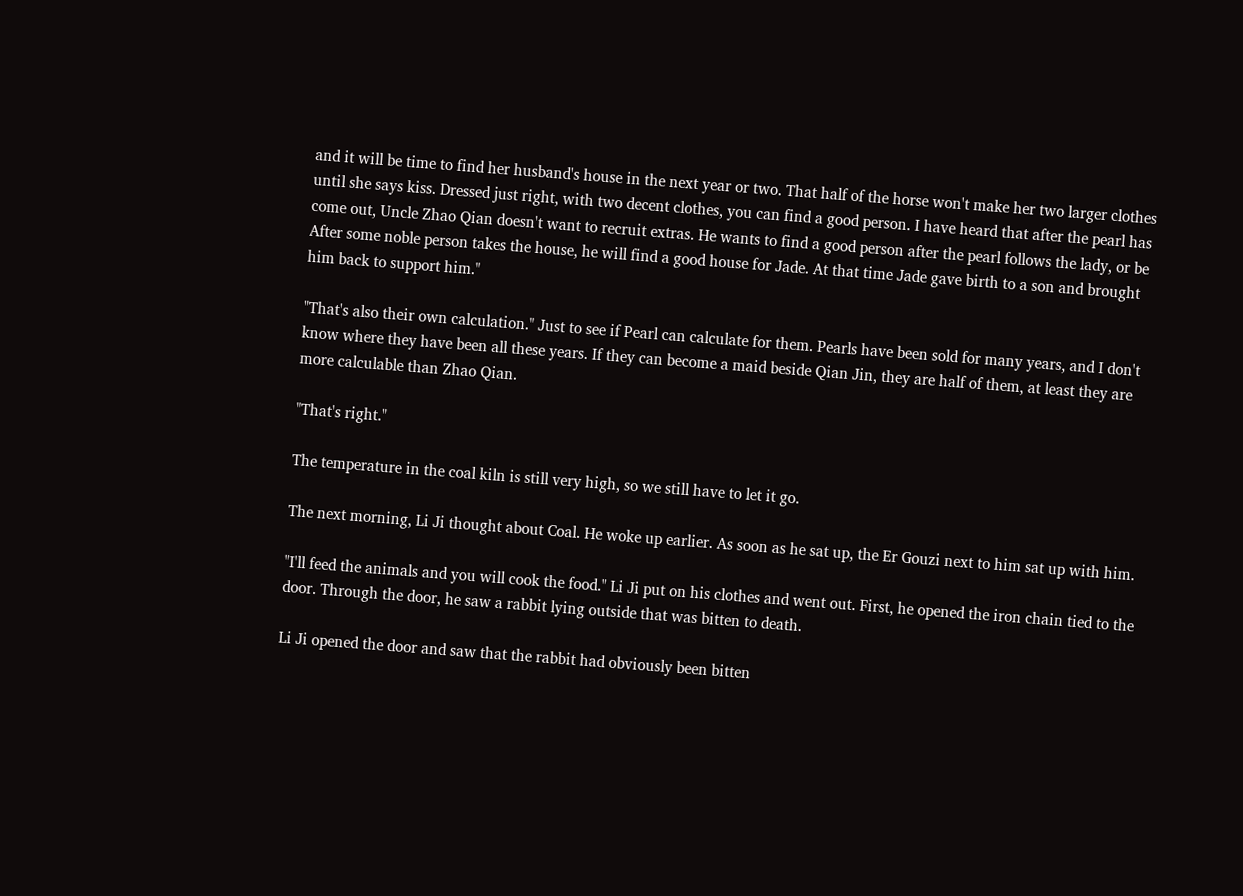and it will be time to find her husband's house in the next year or two. That half of the horse won't make her two larger clothes until she says kiss. Dressed just right, with two decent clothes, you can find a good person. I have heard that after the pearl has come out, Uncle Zhao Qian doesn't want to recruit extras. He wants to find a good person after the pearl follows the lady, or be After some noble person takes the house, he will find a good house for Jade. At that time Jade gave birth to a son and brought him back to support him."

"That's also their own calculation." Just to see if Pearl can calculate for them. Pearls have been sold for many years, and I don't know where they have been all these years. If they can become a maid beside Qian Jin, they are half of them, at least they are more calculable than Zhao Qian.

"That's right."

The temperature in the coal kiln is still very high, so we still have to let it go.

The next morning, Li Ji thought about Coal. He woke up earlier. As soon as he sat up, the Er Gouzi next to him sat up with him.

"I'll feed the animals and you will cook the food." Li Ji put on his clothes and went out. First, he opened the iron chain tied to the door. Through the door, he saw a rabbit lying outside that was bitten to death.

Li Ji opened the door and saw that the rabbit had obviously been bitten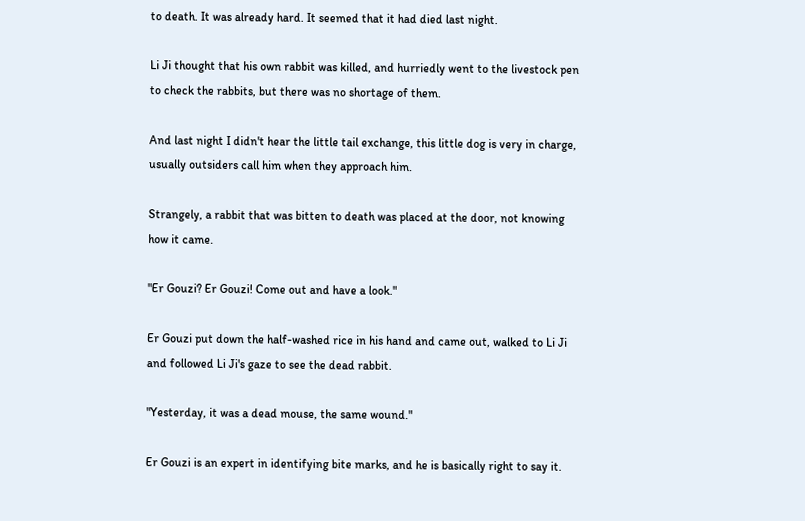to death. It was already hard. It seemed that it had died last night.

Li Ji thought that his own rabbit was killed, and hurriedly went to the livestock pen to check the rabbits, but there was no shortage of them.

And last night I didn't hear the little tail exchange, this little dog is very in charge, usually outsiders call him when they approach him.

Strangely, a rabbit that was bitten to death was placed at the door, not knowing how it came.

"Er Gouzi? Er Gouzi! Come out and have a look."

Er Gouzi put down the half-washed rice in his hand and came out, walked to Li Ji and followed Li Ji's gaze to see the dead rabbit.

"Yesterday, it was a dead mouse, the same wound."

Er Gouzi is an expert in identifying bite marks, and he is basically right to say it.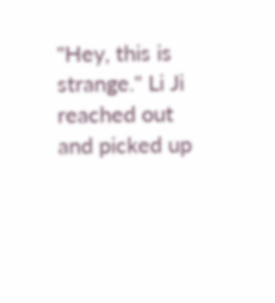"Hey, this is strange." Li Ji reached out and picked up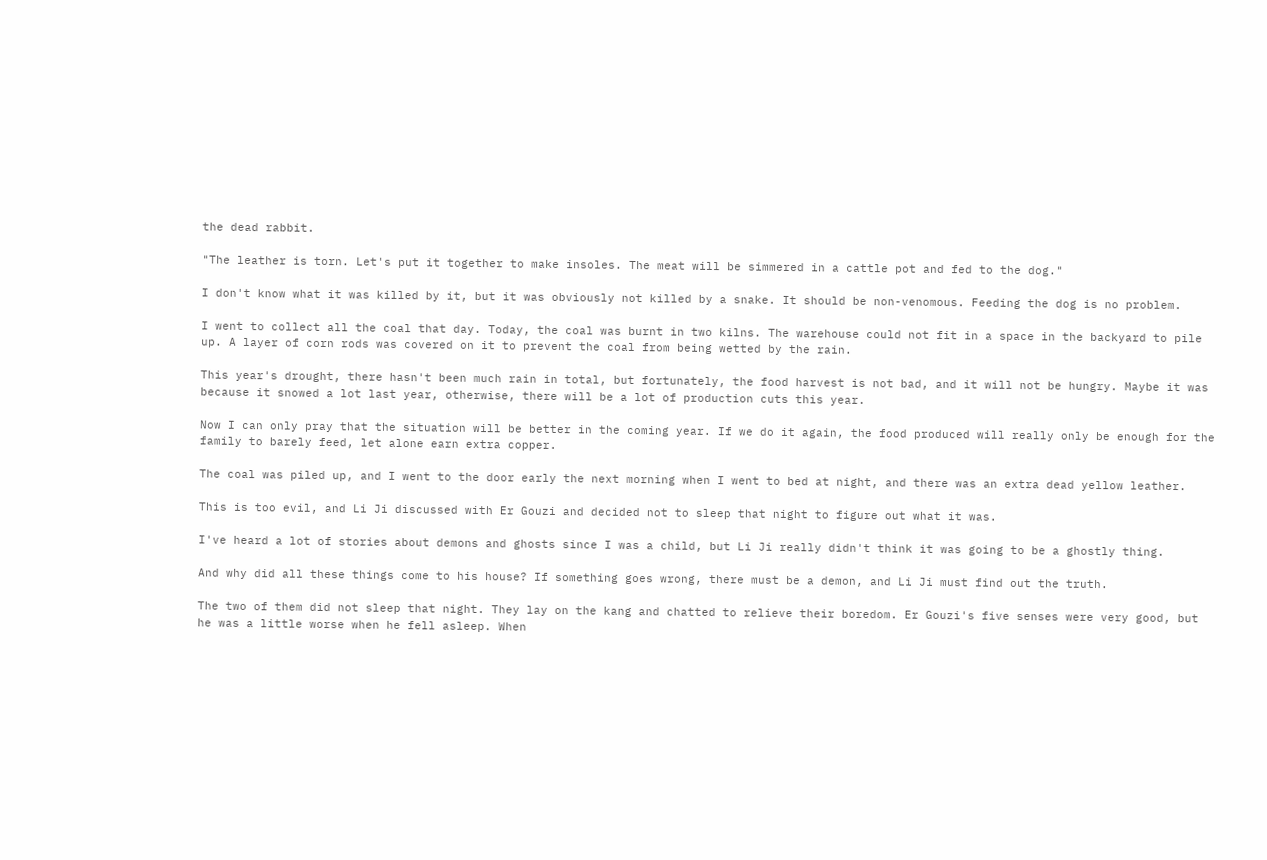the dead rabbit.

"The leather is torn. Let's put it together to make insoles. The meat will be simmered in a cattle pot and fed to the dog."

I don't know what it was killed by it, but it was obviously not killed by a snake. It should be non-venomous. Feeding the dog is no problem.

I went to collect all the coal that day. Today, the coal was burnt in two kilns. The warehouse could not fit in a space in the backyard to pile up. A layer of corn rods was covered on it to prevent the coal from being wetted by the rain.

This year's drought, there hasn't been much rain in total, but fortunately, the food harvest is not bad, and it will not be hungry. Maybe it was because it snowed a lot last year, otherwise, there will be a lot of production cuts this year.

Now I can only pray that the situation will be better in the coming year. If we do it again, the food produced will really only be enough for the family to barely feed, let alone earn extra copper.

The coal was piled up, and I went to the door early the next morning when I went to bed at night, and there was an extra dead yellow leather.

This is too evil, and Li Ji discussed with Er Gouzi and decided not to sleep that night to figure out what it was.

I've heard a lot of stories about demons and ghosts since I was a child, but Li Ji really didn't think it was going to be a ghostly thing.

And why did all these things come to his house? If something goes wrong, there must be a demon, and Li Ji must find out the truth.

The two of them did not sleep that night. They lay on the kang and chatted to relieve their boredom. Er Gouzi's five senses were very good, but he was a little worse when he fell asleep. When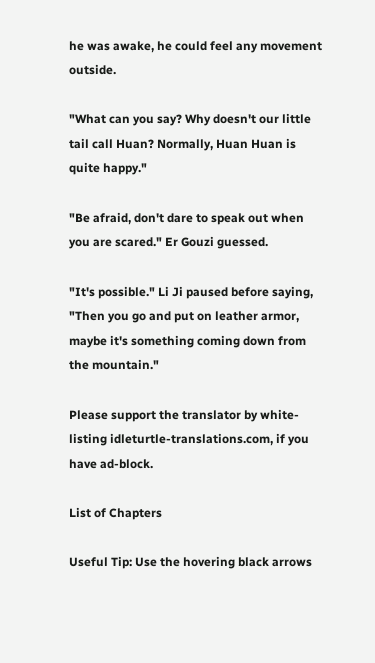he was awake, he could feel any movement outside.

"What can you say? Why doesn't our little tail call Huan? Normally, Huan Huan is quite happy."

"Be afraid, don't dare to speak out when you are scared." Er Gouzi guessed.

"It's possible." Li Ji paused before saying, "Then you go and put on leather armor, maybe it's something coming down from the mountain."

Please support the translator by white-listing idleturtle-translations.com, if you have ad-block.

List of Chapters

Useful Tip: Use the hovering black arrows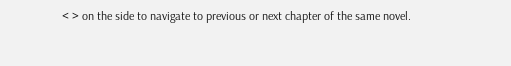< > on the side to navigate to previous or next chapter of the same novel.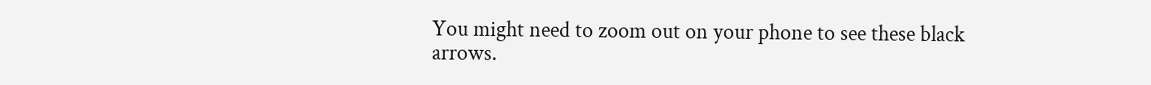You might need to zoom out on your phone to see these black arrows.